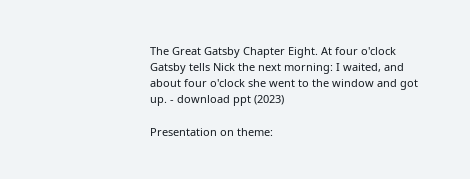The Great Gatsby Chapter Eight. At four o'clock Gatsby tells Nick the next morning: I waited, and about four o'clock she went to the window and got up. - download ppt (2023)

Presentation on theme: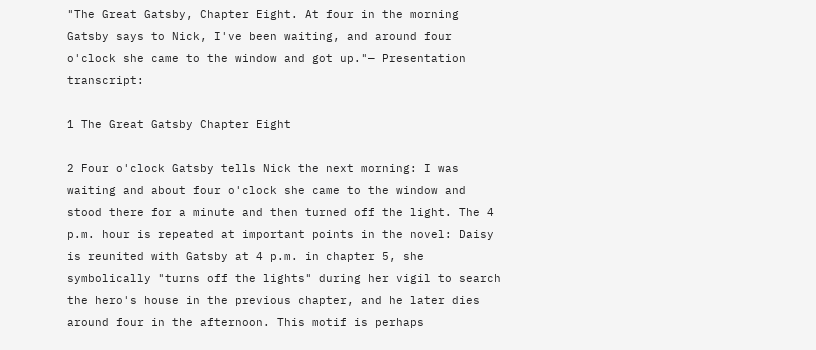"The Great Gatsby, Chapter Eight. At four in the morning Gatsby says to Nick, I've been waiting, and around four o'clock she came to the window and got up."— Presentation transcript:

1 The Great Gatsby Chapter Eight

2 Four o'clock Gatsby tells Nick the next morning: I was waiting and about four o'clock she came to the window and stood there for a minute and then turned off the light. The 4 p.m. hour is repeated at important points in the novel: Daisy is reunited with Gatsby at 4 p.m. in chapter 5, she symbolically "turns off the lights" during her vigil to search the hero's house in the previous chapter, and he later dies around four in the afternoon. This motif is perhaps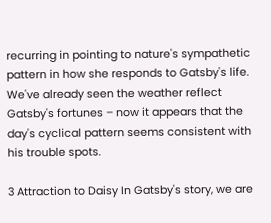recurring in pointing to nature's sympathetic pattern in how she responds to Gatsby's life. We've already seen the weather reflect Gatsby's fortunes – now it appears that the day's cyclical pattern seems consistent with his trouble spots.

3 Attraction to Daisy In Gatsby's story, we are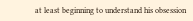at least beginning to understand his obsession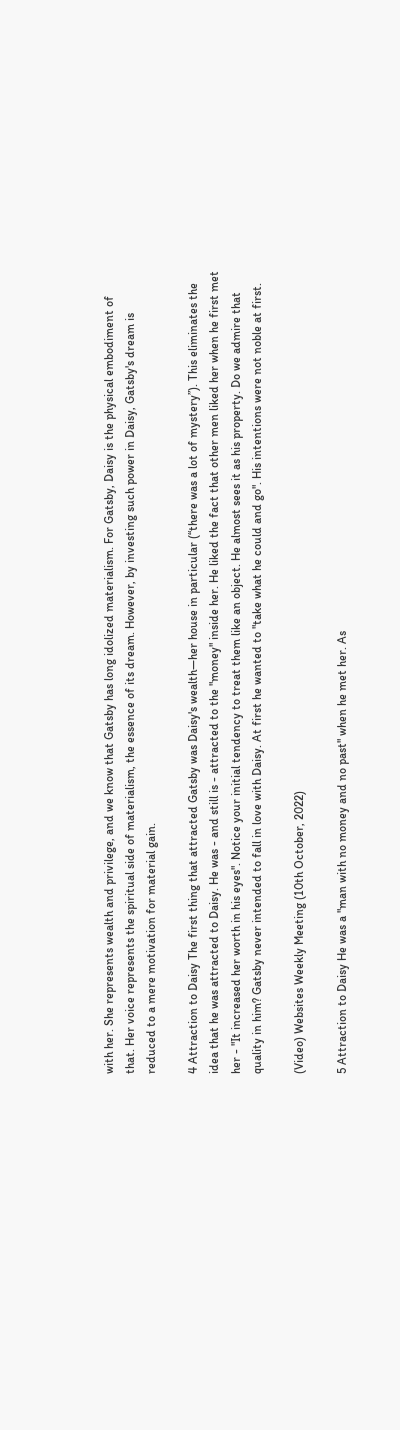with her. She represents wealth and privilege, and we know that Gatsby has long idolized materialism. For Gatsby, Daisy is the physical embodiment of that. Her voice represents the spiritual side of materialism, the essence of its dream. However, by investing such power in Daisy, Gatsby's dream is reduced to a mere motivation for material gain.

4 Attraction to Daisy The first thing that attracted Gatsby was Daisy's wealth—her house in particular (“there was a lot of mystery”). This eliminates the idea that he was attracted to Daisy. He was - and still is - attracted to the "money" inside her. He liked the fact that other men liked her when he first met her - "It increased her worth in his eyes". Notice your initial tendency to treat them like an object. He almost sees it as his property. Do we admire that quality in him? Gatsby never intended to fall in love with Daisy. At first he wanted to "take what he could and go". His intentions were not noble at first.

(Video) Websites Weekly Meeting (10th October, 2022)

5 Attraction to Daisy He was a "man with no money and no past" when he met her. As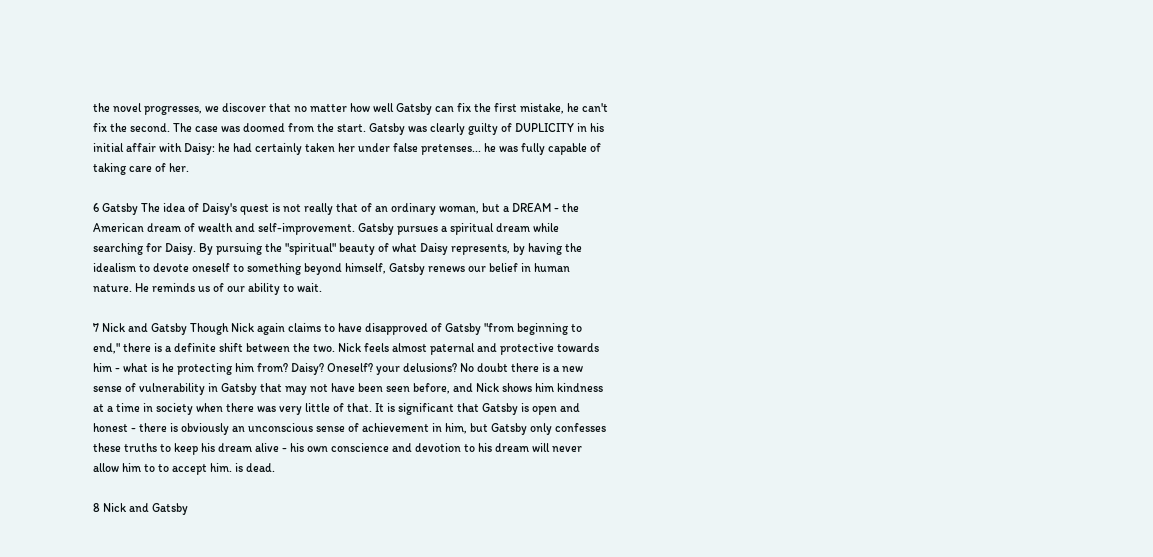the novel progresses, we discover that no matter how well Gatsby can fix the first mistake, he can't fix the second. The case was doomed from the start. Gatsby was clearly guilty of DUPLICITY in his initial affair with Daisy: he had certainly taken her under false pretenses... he was fully capable of taking care of her.

6 Gatsby The idea of Daisy's quest is not really that of an ordinary woman, but a DREAM - the American dream of wealth and self-improvement. Gatsby pursues a spiritual dream while searching for Daisy. By pursuing the "spiritual" beauty of what Daisy represents, by having the idealism to devote oneself to something beyond himself, Gatsby renews our belief in human nature. He reminds us of our ability to wait.

7 Nick and Gatsby Though Nick again claims to have disapproved of Gatsby "from beginning to end," there is a definite shift between the two. Nick feels almost paternal and protective towards him - what is he protecting him from? Daisy? Oneself? your delusions? No doubt there is a new sense of vulnerability in Gatsby that may not have been seen before, and Nick shows him kindness at a time in society when there was very little of that. It is significant that Gatsby is open and honest - there is obviously an unconscious sense of achievement in him, but Gatsby only confesses these truths to keep his dream alive - his own conscience and devotion to his dream will never allow him to to accept him. is dead.

8 Nick and Gatsby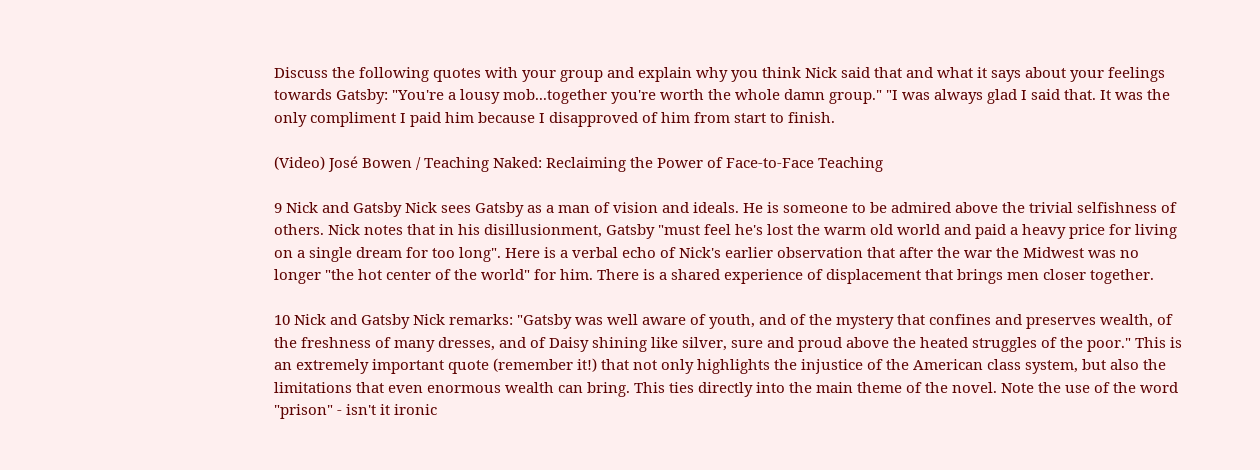Discuss the following quotes with your group and explain why you think Nick said that and what it says about your feelings towards Gatsby: "You're a lousy mob...together you're worth the whole damn group." "I was always glad I said that. It was the only compliment I paid him because I disapproved of him from start to finish.

(Video) José Bowen / Teaching Naked: Reclaiming the Power of Face-to-Face Teaching

9 Nick and Gatsby Nick sees Gatsby as a man of vision and ideals. He is someone to be admired above the trivial selfishness of others. Nick notes that in his disillusionment, Gatsby "must feel he's lost the warm old world and paid a heavy price for living on a single dream for too long". Here is a verbal echo of Nick's earlier observation that after the war the Midwest was no longer "the hot center of the world" for him. There is a shared experience of displacement that brings men closer together.

10 Nick and Gatsby Nick remarks: "Gatsby was well aware of youth, and of the mystery that confines and preserves wealth, of the freshness of many dresses, and of Daisy shining like silver, sure and proud above the heated struggles of the poor." This is an extremely important quote (remember it!) that not only highlights the injustice of the American class system, but also the limitations that even enormous wealth can bring. This ties directly into the main theme of the novel. Note the use of the word "prison" - isn't it ironic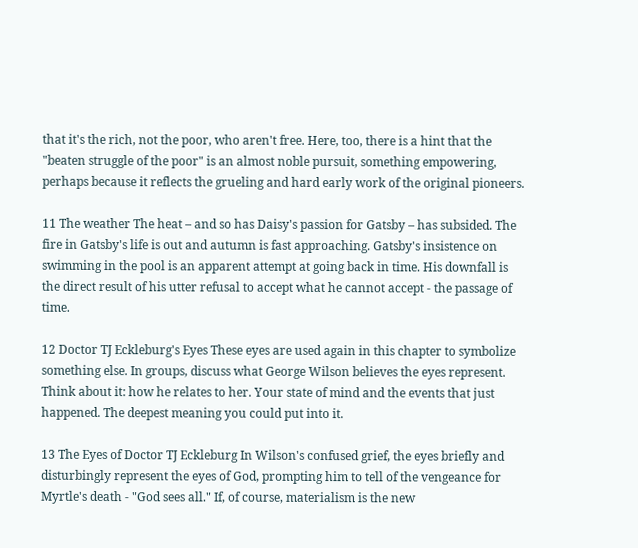that it's the rich, not the poor, who aren't free. Here, too, there is a hint that the "beaten struggle of the poor" is an almost noble pursuit, something empowering, perhaps because it reflects the grueling and hard early work of the original pioneers.

11 The weather The heat – and so has Daisy's passion for Gatsby – has subsided. The fire in Gatsby's life is out and autumn is fast approaching. Gatsby's insistence on swimming in the pool is an apparent attempt at going back in time. His downfall is the direct result of his utter refusal to accept what he cannot accept - the passage of time.

12 Doctor TJ Eckleburg's Eyes These eyes are used again in this chapter to symbolize something else. In groups, discuss what George Wilson believes the eyes represent. Think about it: how he relates to her. Your state of mind and the events that just happened. The deepest meaning you could put into it.

13 The Eyes of Doctor TJ Eckleburg In Wilson's confused grief, the eyes briefly and disturbingly represent the eyes of God, prompting him to tell of the vengeance for Myrtle's death - "God sees all." If, of course, materialism is the new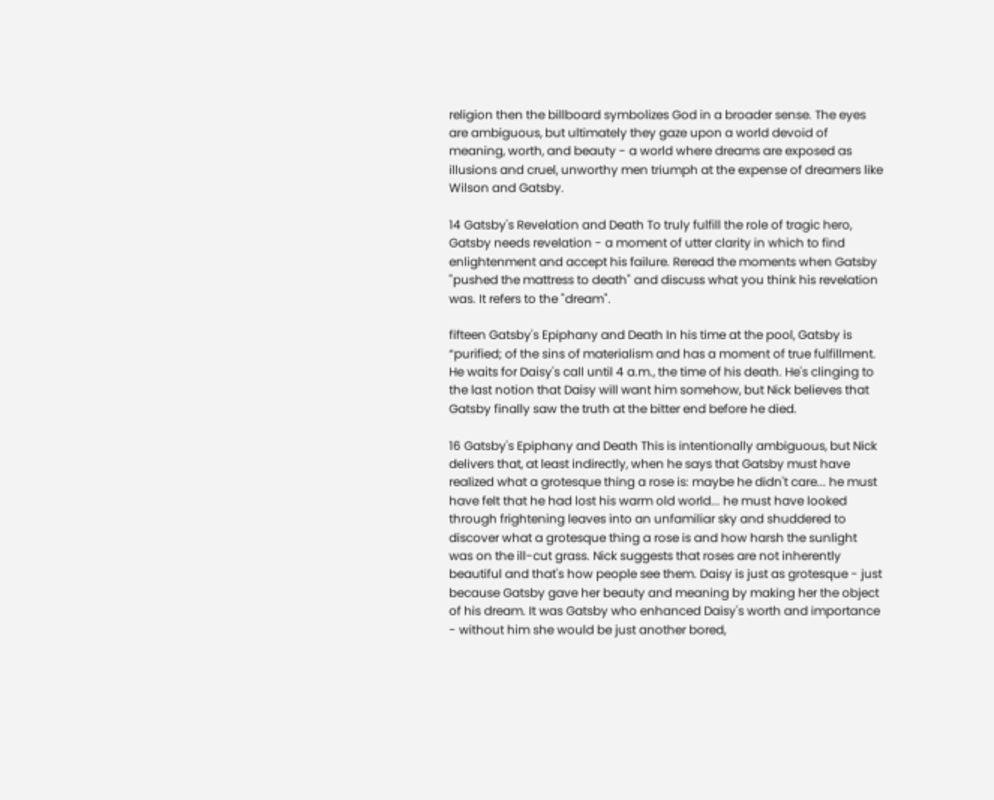religion then the billboard symbolizes God in a broader sense. The eyes are ambiguous, but ultimately they gaze upon a world devoid of meaning, worth, and beauty - a world where dreams are exposed as illusions and cruel, unworthy men triumph at the expense of dreamers like Wilson and Gatsby.

14 Gatsby's Revelation and Death To truly fulfill the role of tragic hero, Gatsby needs revelation - a moment of utter clarity in which to find enlightenment and accept his failure. Reread the moments when Gatsby "pushed the mattress to death" and discuss what you think his revelation was. It refers to the "dream".

fifteen Gatsby's Epiphany and Death In his time at the pool, Gatsby is “purified; of the sins of materialism and has a moment of true fulfillment. He waits for Daisy's call until 4 a.m., the time of his death. He's clinging to the last notion that Daisy will want him somehow, but Nick believes that Gatsby finally saw the truth at the bitter end before he died.

16 Gatsby's Epiphany and Death This is intentionally ambiguous, but Nick delivers that, at least indirectly, when he says that Gatsby must have realized what a grotesque thing a rose is: maybe he didn't care... he must have felt that he had lost his warm old world... he must have looked through frightening leaves into an unfamiliar sky and shuddered to discover what a grotesque thing a rose is and how harsh the sunlight was on the ill-cut grass. Nick suggests that roses are not inherently beautiful and that's how people see them. Daisy is just as grotesque - just because Gatsby gave her beauty and meaning by making her the object of his dream. It was Gatsby who enhanced Daisy's worth and importance - without him she would be just another bored,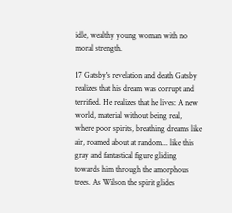idle, wealthy young woman with no moral strength.

17 Gatsby's revelation and death Gatsby realizes that his dream was corrupt and terrified. He realizes that he lives: A new world, material without being real, where poor spirits, breathing dreams like air, roamed about at random... like this gray and fantastical figure gliding towards him through the amorphous trees. As Wilson the spirit glides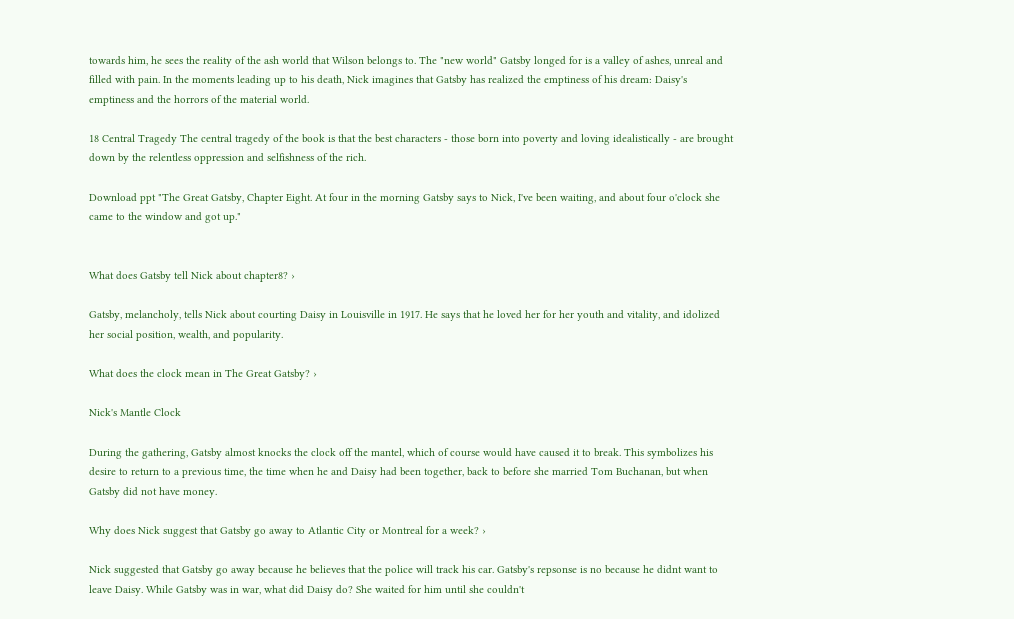towards him, he sees the reality of the ash world that Wilson belongs to. The "new world" Gatsby longed for is a valley of ashes, unreal and filled with pain. In the moments leading up to his death, Nick imagines that Gatsby has realized the emptiness of his dream: Daisy's emptiness and the horrors of the material world.

18 Central Tragedy The central tragedy of the book is that the best characters - those born into poverty and loving idealistically - are brought down by the relentless oppression and selfishness of the rich.

Download ppt "The Great Gatsby, Chapter Eight. At four in the morning Gatsby says to Nick, I've been waiting, and about four o'clock she came to the window and got up."


What does Gatsby tell Nick about chapter8? ›

Gatsby, melancholy, tells Nick about courting Daisy in Louisville in 1917. He says that he loved her for her youth and vitality, and idolized her social position, wealth, and popularity.

What does the clock mean in The Great Gatsby? ›

Nick's Mantle Clock

During the gathering, Gatsby almost knocks the clock off the mantel, which of course would have caused it to break. This symbolizes his desire to return to a previous time, the time when he and Daisy had been together, back to before she married Tom Buchanan, but when Gatsby did not have money.

Why does Nick suggest that Gatsby go away to Atlantic City or Montreal for a week? ›

Nick suggested that Gatsby go away because he believes that the police will track his car. Gatsby's repsonse is no because he didnt want to leave Daisy. While Gatsby was in war, what did Daisy do? She waited for him until she couldn't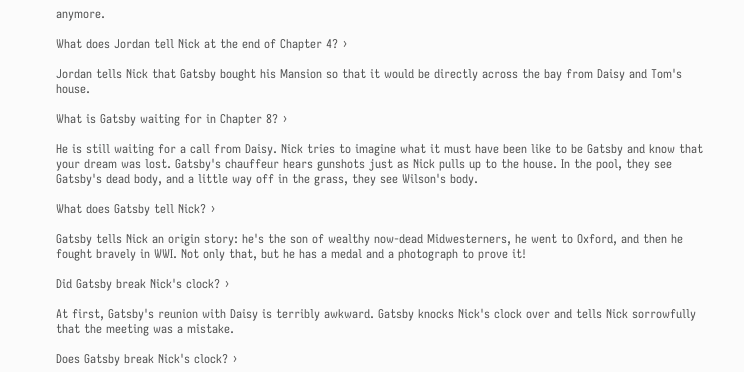anymore.

What does Jordan tell Nick at the end of Chapter 4? ›

Jordan tells Nick that Gatsby bought his Mansion so that it would be directly across the bay from Daisy and Tom's house.

What is Gatsby waiting for in Chapter 8? ›

He is still waiting for a call from Daisy. Nick tries to imagine what it must have been like to be Gatsby and know that your dream was lost. Gatsby's chauffeur hears gunshots just as Nick pulls up to the house. In the pool, they see Gatsby's dead body, and a little way off in the grass, they see Wilson's body.

What does Gatsby tell Nick? ›

Gatsby tells Nick an origin story: he's the son of wealthy now-dead Midwesterners, he went to Oxford, and then he fought bravely in WWI. Not only that, but he has a medal and a photograph to prove it!

Did Gatsby break Nick's clock? ›

At first, Gatsby's reunion with Daisy is terribly awkward. Gatsby knocks Nick's clock over and tells Nick sorrowfully that the meeting was a mistake.

Does Gatsby break Nick's clock? ›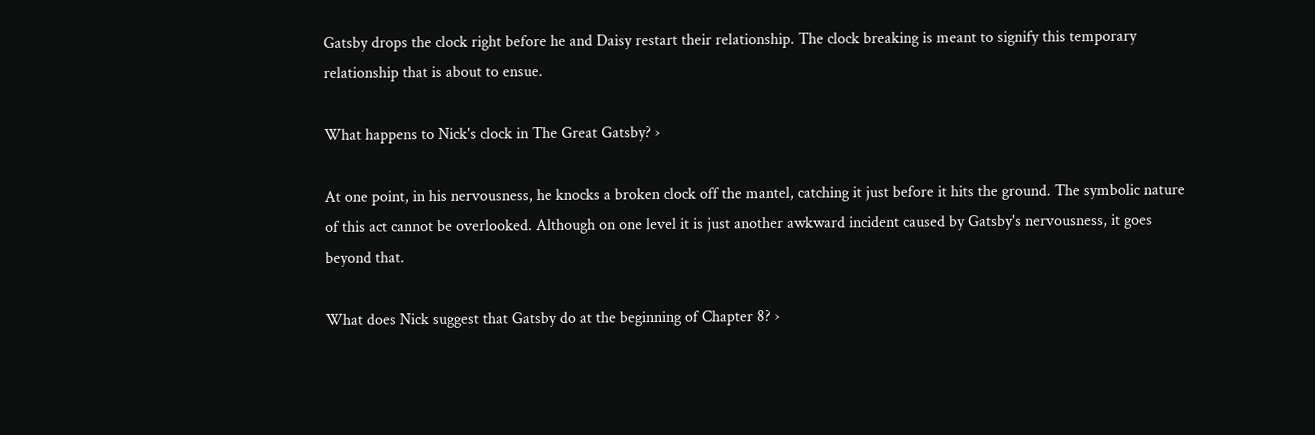Gatsby drops the clock right before he and Daisy restart their relationship. The clock breaking is meant to signify this temporary relationship that is about to ensue.

What happens to Nick's clock in The Great Gatsby? ›

At one point, in his nervousness, he knocks a broken clock off the mantel, catching it just before it hits the ground. The symbolic nature of this act cannot be overlooked. Although on one level it is just another awkward incident caused by Gatsby's nervousness, it goes beyond that.

What does Nick suggest that Gatsby do at the beginning of Chapter 8? ›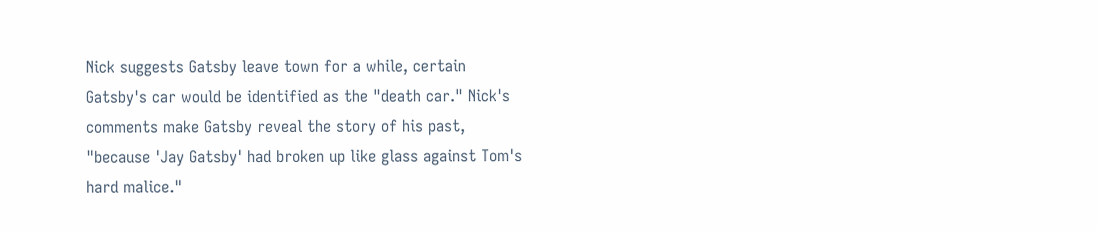Nick suggests Gatsby leave town for a while, certain Gatsby's car would be identified as the "death car." Nick's comments make Gatsby reveal the story of his past, "because 'Jay Gatsby' had broken up like glass against Tom's hard malice."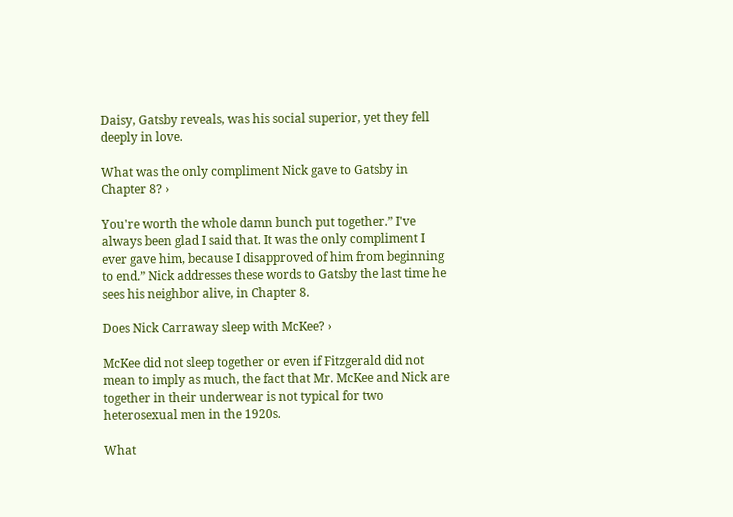Daisy, Gatsby reveals, was his social superior, yet they fell deeply in love.

What was the only compliment Nick gave to Gatsby in Chapter 8? ›

You're worth the whole damn bunch put together.” I've always been glad I said that. It was the only compliment I ever gave him, because I disapproved of him from beginning to end.” Nick addresses these words to Gatsby the last time he sees his neighbor alive, in Chapter 8.

Does Nick Carraway sleep with McKee? ›

McKee did not sleep together or even if Fitzgerald did not mean to imply as much, the fact that Mr. McKee and Nick are together in their underwear is not typical for two heterosexual men in the 1920s.

What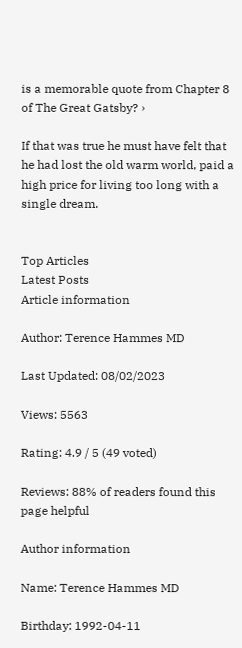is a memorable quote from Chapter 8 of The Great Gatsby? ›

If that was true he must have felt that he had lost the old warm world, paid a high price for living too long with a single dream.


Top Articles
Latest Posts
Article information

Author: Terence Hammes MD

Last Updated: 08/02/2023

Views: 5563

Rating: 4.9 / 5 (49 voted)

Reviews: 88% of readers found this page helpful

Author information

Name: Terence Hammes MD

Birthday: 1992-04-11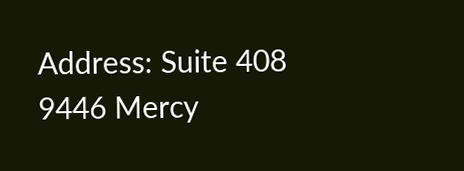Address: Suite 408 9446 Mercy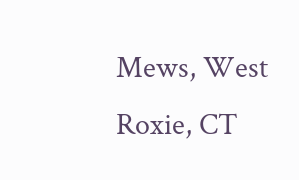Mews, West Roxie, CT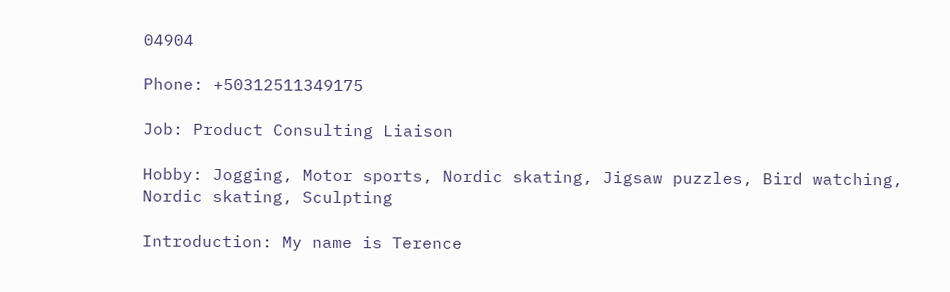04904

Phone: +50312511349175

Job: Product Consulting Liaison

Hobby: Jogging, Motor sports, Nordic skating, Jigsaw puzzles, Bird watching, Nordic skating, Sculpting

Introduction: My name is Terence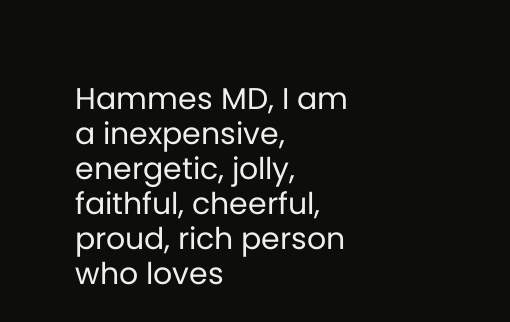Hammes MD, I am a inexpensive, energetic, jolly, faithful, cheerful, proud, rich person who loves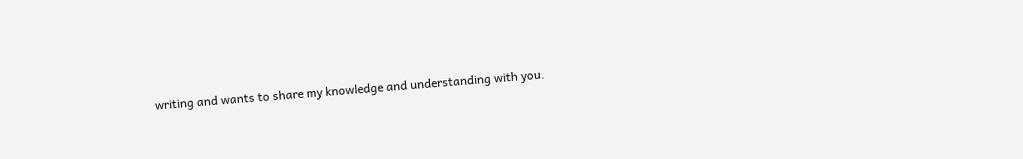writing and wants to share my knowledge and understanding with you.